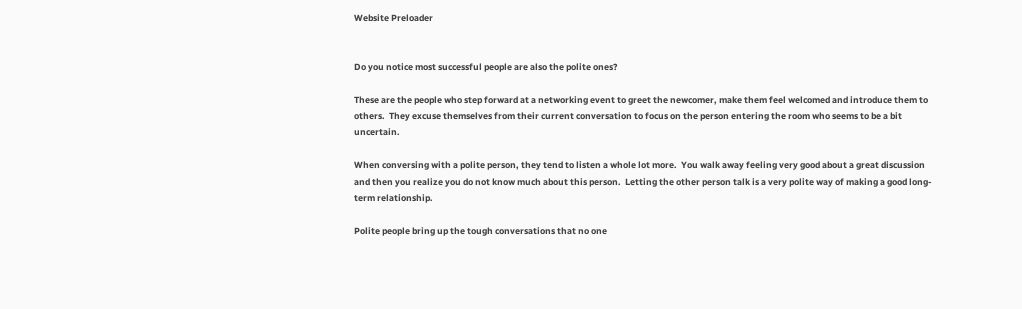Website Preloader


Do you notice most successful people are also the polite ones?

These are the people who step forward at a networking event to greet the newcomer, make them feel welcomed and introduce them to others.  They excuse themselves from their current conversation to focus on the person entering the room who seems to be a bit uncertain.

When conversing with a polite person, they tend to listen a whole lot more.  You walk away feeling very good about a great discussion and then you realize you do not know much about this person.  Letting the other person talk is a very polite way of making a good long-term relationship.

Polite people bring up the tough conversations that no one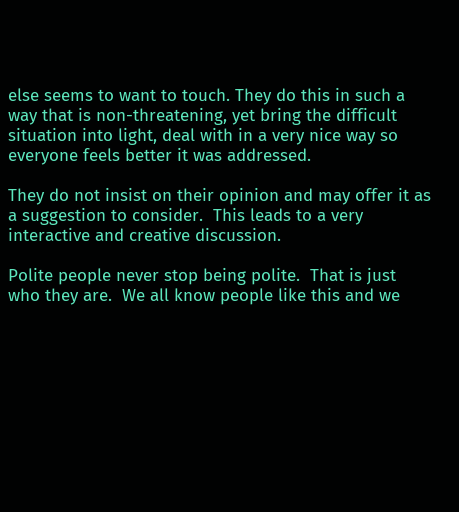else seems to want to touch. They do this in such a way that is non-threatening, yet bring the difficult situation into light, deal with in a very nice way so everyone feels better it was addressed.

They do not insist on their opinion and may offer it as a suggestion to consider.  This leads to a very interactive and creative discussion.

Polite people never stop being polite.  That is just who they are.  We all know people like this and we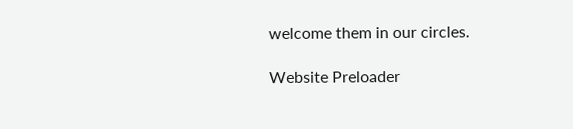welcome them in our circles.

Website Preloader